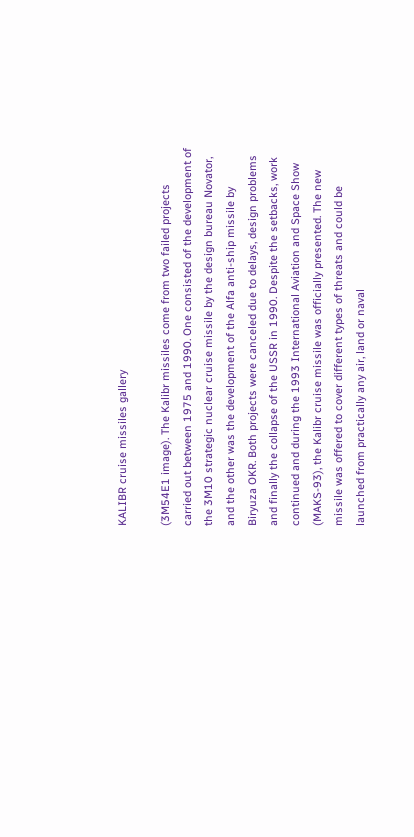KALIBR cruise missiles gallery

(3M54E1 image). The Kalibr missiles come from two failed projects carried out between 1975 and 1990. One consisted of the development of the 3M10 strategic nuclear cruise missile by the design bureau Novator, and the other was the development of the Alfa anti-ship missile by Biryuza OKR. Both projects were canceled due to delays, design problems and finally the collapse of the USSR in 1990. Despite the setbacks, work continued and during the 1993 International Aviation and Space Show (MAKS-93), the Kalibr cruise missile was officially presented. The new missile was offered to cover different types of threats and could be launched from practically any air, land or naval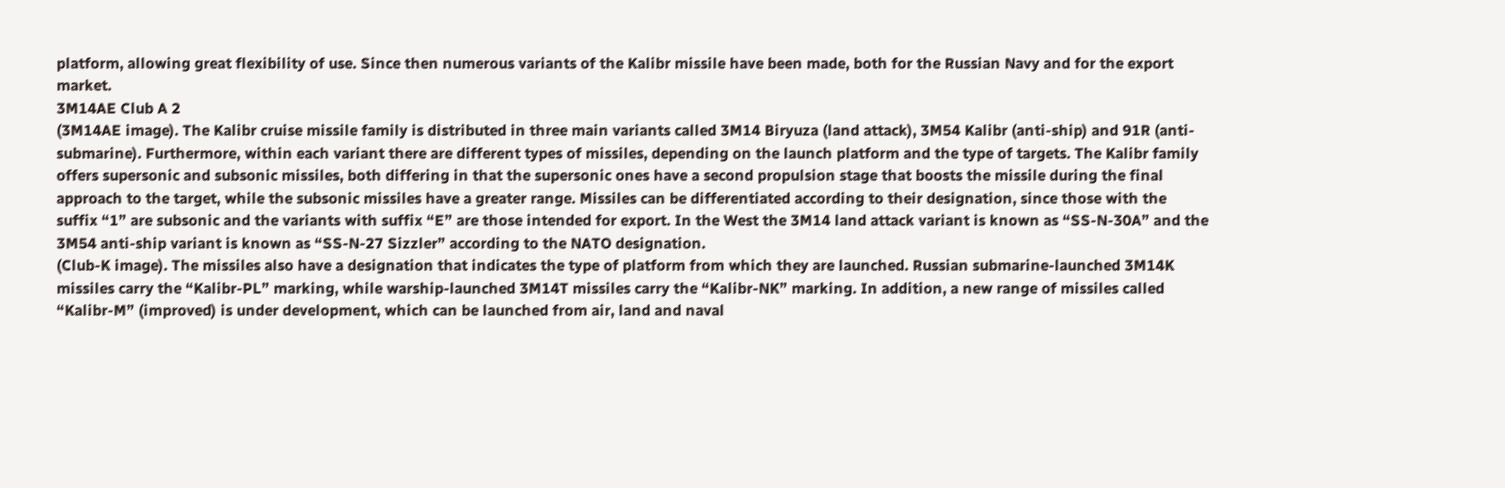platform, allowing great flexibility of use. Since then numerous variants of the Kalibr missile have been made, both for the Russian Navy and for the export market.
3M14AE Club A 2
(3M14AE image). The Kalibr cruise missile family is distributed in three main variants called 3M14 Biryuza (land attack), 3M54 Kalibr (anti-ship) and 91R (anti-submarine). Furthermore, within each variant there are different types of missiles, depending on the launch platform and the type of targets. The Kalibr family offers supersonic and subsonic missiles, both differing in that the supersonic ones have a second propulsion stage that boosts the missile during the final approach to the target, while the subsonic missiles have a greater range. Missiles can be differentiated according to their designation, since those with the suffix “1” are subsonic and the variants with suffix “E” are those intended for export. In the West the 3M14 land attack variant is known as “SS-N-30A” and the 3M54 anti-ship variant is known as “SS-N-27 Sizzler” according to the NATO designation.
(Club-K image). The missiles also have a designation that indicates the type of platform from which they are launched. Russian submarine-launched 3M14K missiles carry the “Kalibr-PL” marking, while warship-launched 3M14T missiles carry the “Kalibr-NK” marking. In addition, a new range of missiles called “Kalibr-M” (improved) is under development, which can be launched from air, land and naval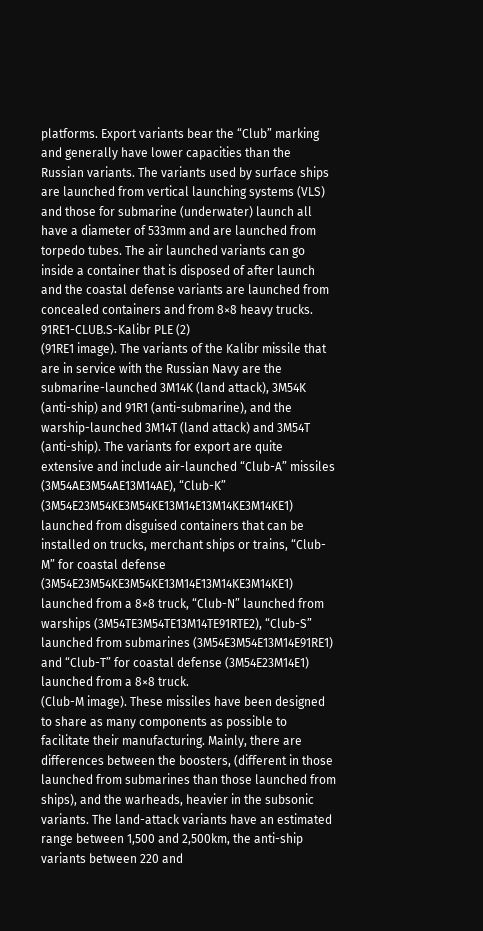platforms. Export variants bear the “Club” marking and generally have lower capacities than the Russian variants. The variants used by surface ships are launched from vertical launching systems (VLS) and those for submarine (underwater) launch all have a diameter of 533mm and are launched from torpedo tubes. The air launched variants can go inside a container that is disposed of after launch and the coastal defense variants are launched from concealed containers and from 8×8 heavy trucks.
91RE1-CLUB.S-Kalibr PLE (2)
(91RE1 image). The variants of the Kalibr missile that are in service with the Russian Navy are the submarine-launched 3M14K (land attack), 3M54K (anti-ship) and 91R1 (anti-submarine), and the warship-launched 3M14T (land attack) and 3M54T (anti-ship). The variants for export are quite extensive and include air-launched “Club-A” missiles (3M54AE3M54AE13M14AE), “Club-K” (3M54E23M54KE3M54KE13M14E13M14KE3M14KE1) launched from disguised containers that can be installed on trucks, merchant ships or trains, “Club-M” for coastal defense (3M54E23M54KE3M54KE13M14E13M14KE3M14KE1) launched from a 8×8 truck, “Club-N” launched from warships (3M54TE3M54TE13M14TE91RTE2), “Club-S” launched from submarines (3M54E3M54E13M14E91RE1) and “Club-T” for coastal defense (3M54E23M14E1) launched from a 8×8 truck.
(Club-M image). These missiles have been designed to share as many components as possible to facilitate their manufacturing. Mainly, there are differences between the boosters, (different in those launched from submarines than those launched from ships), and the warheads, heavier in the subsonic variants. The land-attack variants have an estimated range between 1,500 and 2,500km, the anti-ship variants between 220 and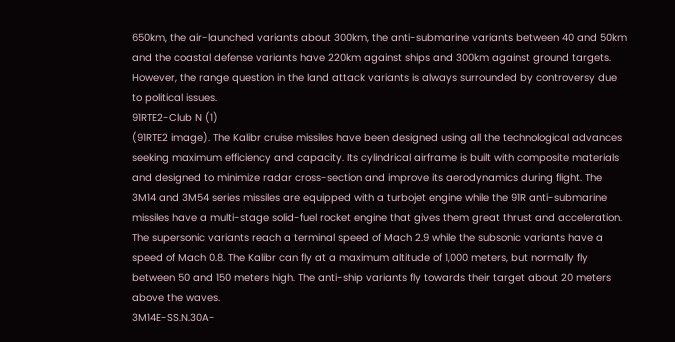650km, the air-launched variants about 300km, the anti-submarine variants between 40 and 50km and the coastal defense variants have 220km against ships and 300km against ground targets. However, the range question in the land attack variants is always surrounded by controversy due to political issues.
91RTE2-Club N (1)
(91RTE2 image). The Kalibr cruise missiles have been designed using all the technological advances seeking maximum efficiency and capacity. Its cylindrical airframe is built with composite materials and designed to minimize radar cross-section and improve its aerodynamics during flight. The 3M14 and 3M54 series missiles are equipped with a turbojet engine while the 91R anti-submarine missiles have a multi-stage solid-fuel rocket engine that gives them great thrust and acceleration. The supersonic variants reach a terminal speed of Mach 2.9 while the subsonic variants have a speed of Mach 0.8. The Kalibr can fly at a maximum altitude of 1,000 meters, but normally fly between 50 and 150 meters high. The anti-ship variants fly towards their target about 20 meters above the waves.
3M14E-SS.N.30A-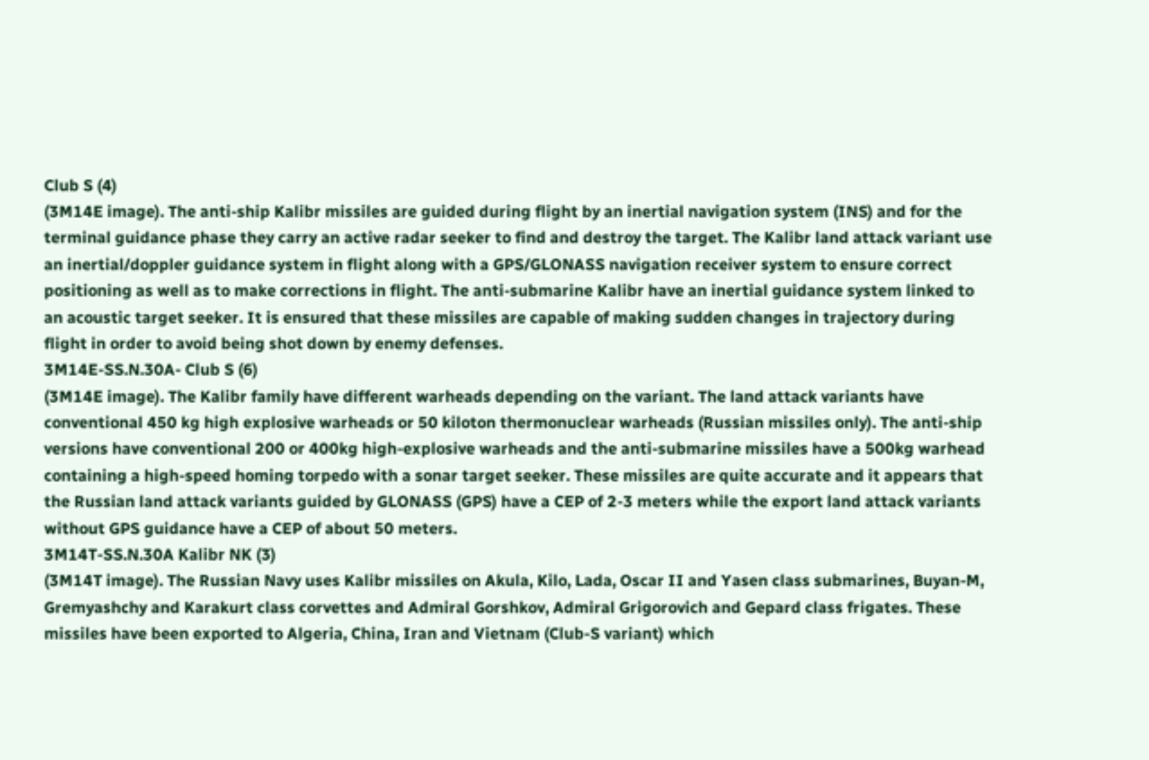Club S (4)
(3M14E image). The anti-ship Kalibr missiles are guided during flight by an inertial navigation system (INS) and for the terminal guidance phase they carry an active radar seeker to find and destroy the target. The Kalibr land attack variant use an inertial/doppler guidance system in flight along with a GPS/GLONASS navigation receiver system to ensure correct positioning as well as to make corrections in flight. The anti-submarine Kalibr have an inertial guidance system linked to an acoustic target seeker. It is ensured that these missiles are capable of making sudden changes in trajectory during flight in order to avoid being shot down by enemy defenses.
3M14E-SS.N.30A- Club S (6)
(3M14E image). The Kalibr family have different warheads depending on the variant. The land attack variants have conventional 450 kg high explosive warheads or 50 kiloton thermonuclear warheads (Russian missiles only). The anti-ship versions have conventional 200 or 400kg high-explosive warheads and the anti-submarine missiles have a 500kg warhead containing a high-speed homing torpedo with a sonar target seeker. These missiles are quite accurate and it appears that the Russian land attack variants guided by GLONASS (GPS) have a CEP of 2-3 meters while the export land attack variants without GPS guidance have a CEP of about 50 meters.
3M14T-SS.N.30A Kalibr NK (3)
(3M14T image). The Russian Navy uses Kalibr missiles on Akula, Kilo, Lada, Oscar II and Yasen class submarines, Buyan-M, Gremyashchy and Karakurt class corvettes and Admiral Gorshkov, Admiral Grigorovich and Gepard class frigates. These missiles have been exported to Algeria, China, Iran and Vietnam (Club-S variant) which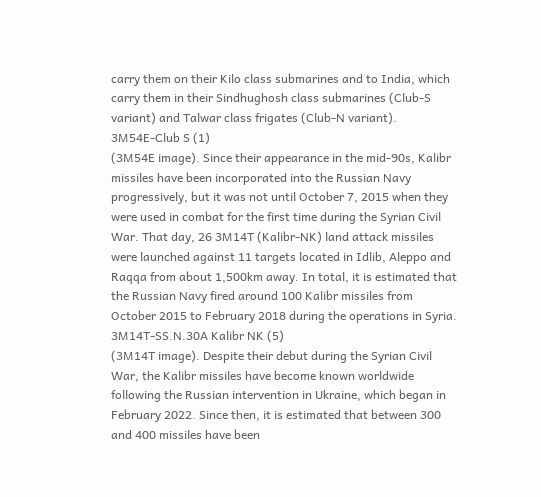carry them on their Kilo class submarines and to India, which carry them in their Sindhughosh class submarines (Club-S variant) and Talwar class frigates (Club-N variant).
3M54E-Club S (1)
(3M54E image). Since their appearance in the mid-90s, Kalibr missiles have been incorporated into the Russian Navy progressively, but it was not until October 7, 2015 when they were used in combat for the first time during the Syrian Civil War. That day, 26 3M14T (Kalibr-NK) land attack missiles were launched against 11 targets located in Idlib, Aleppo and Raqqa from about 1,500km away. In total, it is estimated that the Russian Navy fired around 100 Kalibr missiles from October 2015 to February 2018 during the operations in Syria.
3M14T-SS.N.30A Kalibr NK (5)
(3M14T image). Despite their debut during the Syrian Civil War, the Kalibr missiles have become known worldwide following the Russian intervention in Ukraine, which began in February 2022. Since then, it is estimated that between 300 and 400 missiles have been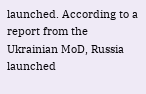launched. According to a report from the Ukrainian MoD, Russia launched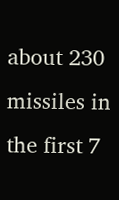about 230 missiles in the first 7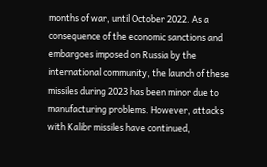months of war, until October 2022. As a consequence of the economic sanctions and embargoes imposed on Russia by the international community, the launch of these missiles during 2023 has been minor due to manufacturing problems. However, attacks with Kalibr missiles have continued,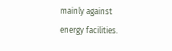mainly against energy facilities.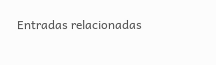Entradas relacionadas